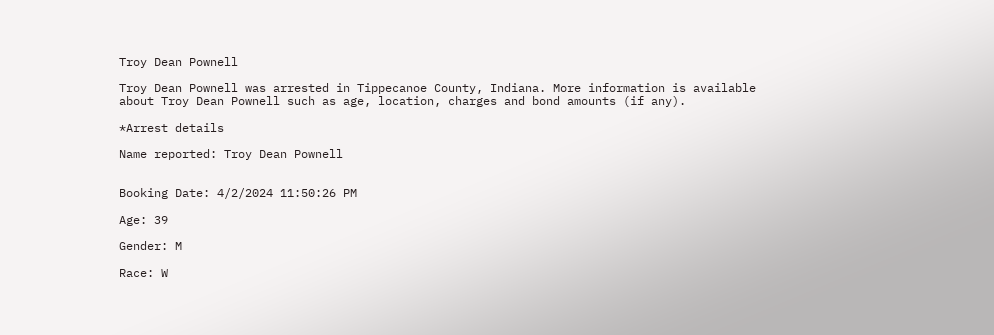Troy Dean Pownell

Troy Dean Pownell was arrested in Tippecanoe County, Indiana. More information is available about Troy Dean Pownell such as age, location, charges and bond amounts (if any).

*Arrest details

Name reported: Troy Dean Pownell


Booking Date: 4/2/2024 11:50:26 PM

Age: 39

Gender: M

Race: W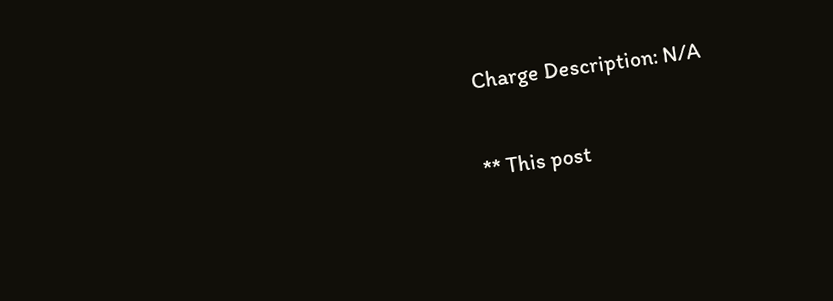Charge Description: N/A

** This post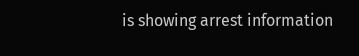is showing arrest information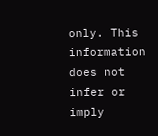only. This information does not infer or imply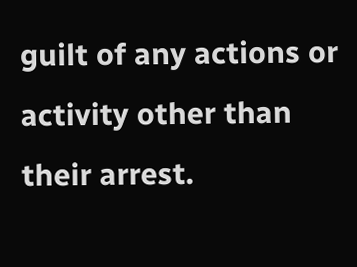guilt of any actions or activity other than their arrest.